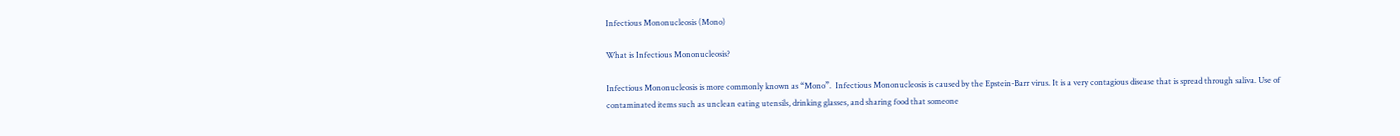Infectious Mononucleosis (Mono)

What is Infectious Mononucleosis?

Infectious Mononucleosis is more commonly known as “Mono”.  Infectious Mononucleosis is caused by the Epstein-Barr virus. It is a very contagious disease that is spread through saliva. Use of contaminated items such as unclean eating utensils, drinking glasses, and sharing food that someone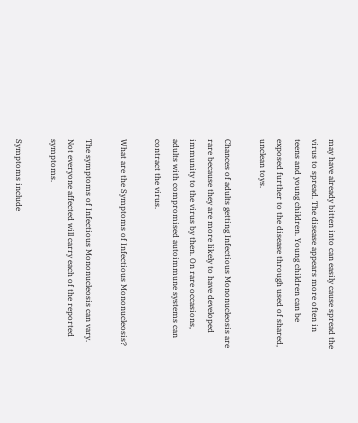may have already bitten into can easily cause spread the virus to spread. The disease appears more often in teens and young children. Young children can be exposed further to the disease through used of shared, unclean toys.

Chances of adults getting Infectious Mononucleosis are rare because they are more likely to have developed immunity to the virus by then. On rare occasions, adults with compromised autoimmune systems can contract the virus.

What are the Symptoms of Infectious Mononucleosis?

The symptoms of Infectious Mononucleosis can vary. Not everyone affected will carry each of the reported symptoms.

Symptoms include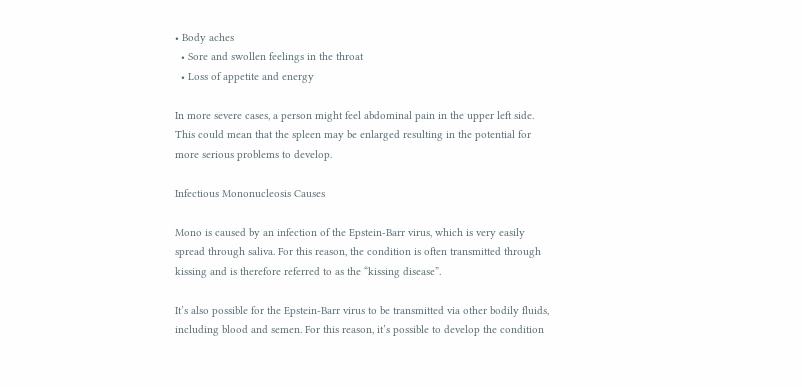• Body aches
  • Sore and swollen feelings in the throat
  • Loss of appetite and energy

In more severe cases, a person might feel abdominal pain in the upper left side. This could mean that the spleen may be enlarged resulting in the potential for more serious problems to develop.

Infectious Mononucleosis Causes

Mono is caused by an infection of the Epstein-Barr virus, which is very easily spread through saliva. For this reason, the condition is often transmitted through kissing and is therefore referred to as the “kissing disease”.

It’s also possible for the Epstein-Barr virus to be transmitted via other bodily fluids, including blood and semen. For this reason, it’s possible to develop the condition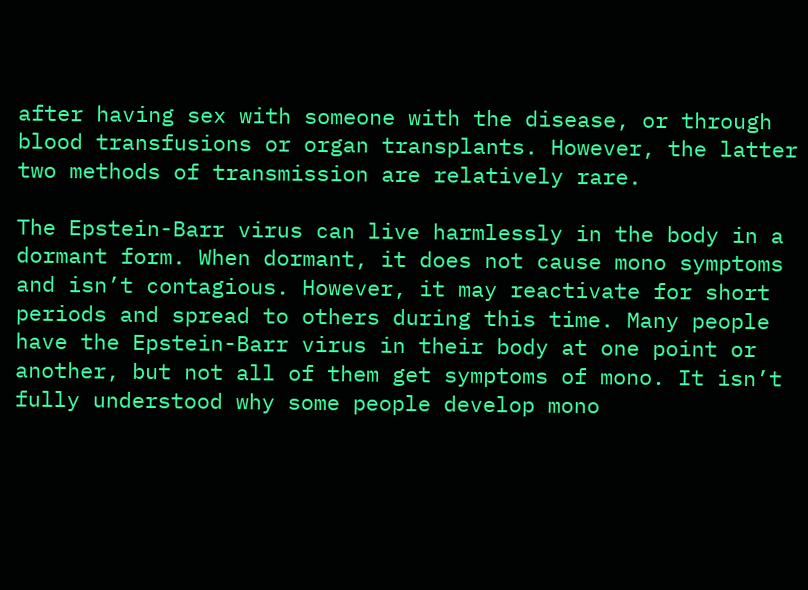after having sex with someone with the disease, or through blood transfusions or organ transplants. However, the latter two methods of transmission are relatively rare.

The Epstein-Barr virus can live harmlessly in the body in a dormant form. When dormant, it does not cause mono symptoms and isn’t contagious. However, it may reactivate for short periods and spread to others during this time. Many people have the Epstein-Barr virus in their body at one point or another, but not all of them get symptoms of mono. It isn’t fully understood why some people develop mono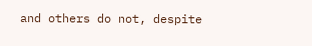and others do not, despite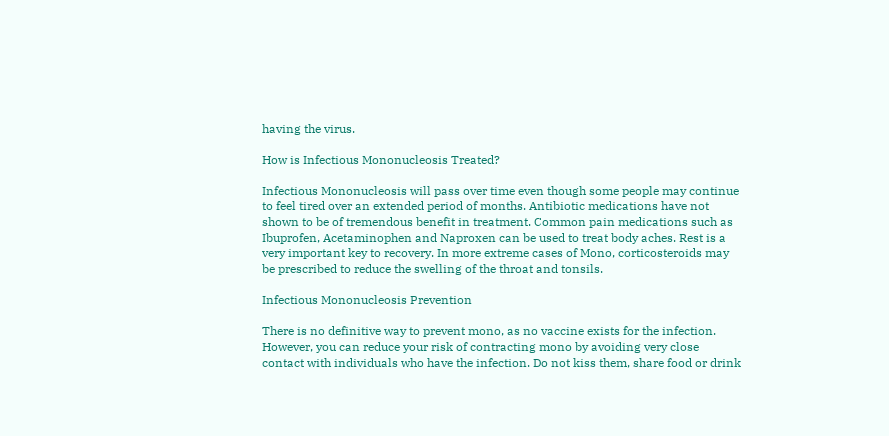having the virus.

How is Infectious Mononucleosis Treated?

Infectious Mononucleosis will pass over time even though some people may continue to feel tired over an extended period of months. Antibiotic medications have not shown to be of tremendous benefit in treatment. Common pain medications such as Ibuprofen, Acetaminophen and Naproxen can be used to treat body aches. Rest is a very important key to recovery. In more extreme cases of Mono, corticosteroids may be prescribed to reduce the swelling of the throat and tonsils.

Infectious Mononucleosis Prevention

There is no definitive way to prevent mono, as no vaccine exists for the infection. However, you can reduce your risk of contracting mono by avoiding very close contact with individuals who have the infection. Do not kiss them, share food or drink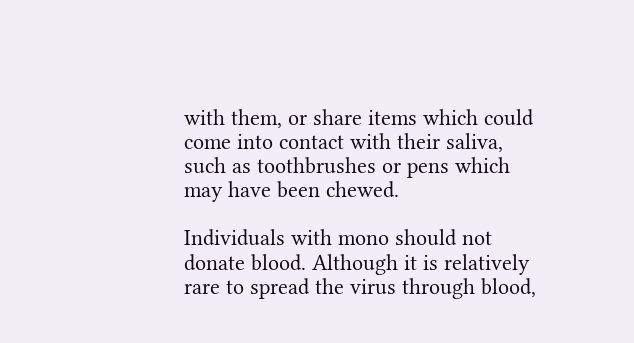with them, or share items which could come into contact with their saliva, such as toothbrushes or pens which may have been chewed.

Individuals with mono should not donate blood. Although it is relatively rare to spread the virus through blood,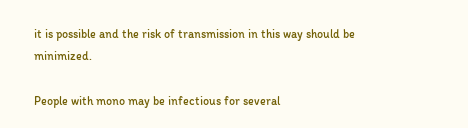it is possible and the risk of transmission in this way should be minimized.

People with mono may be infectious for several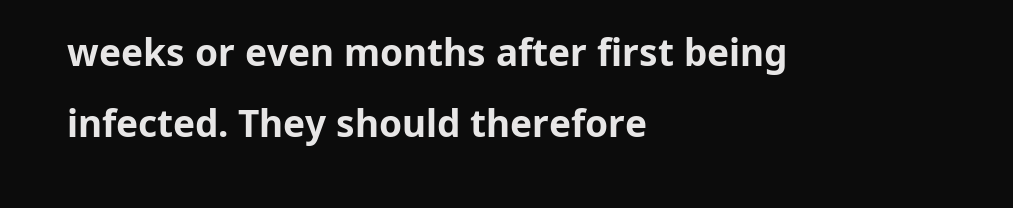weeks or even months after first being infected. They should therefore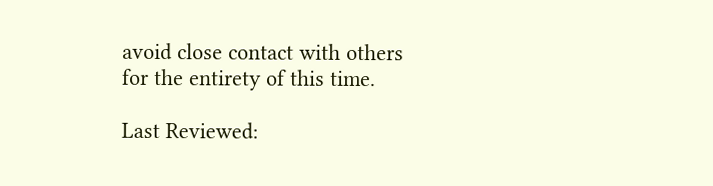avoid close contact with others for the entirety of this time.

Last Reviewed: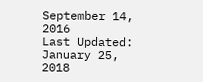September 14, 2016
Last Updated:
January 25, 2018